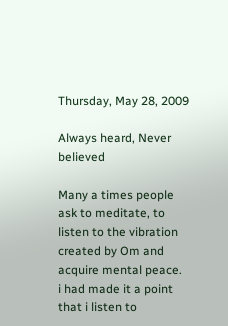Thursday, May 28, 2009

Always heard, Never believed

Many a times people ask to meditate, to listen to the vibration created by Om and acquire mental peace.
i had made it a point that i listen to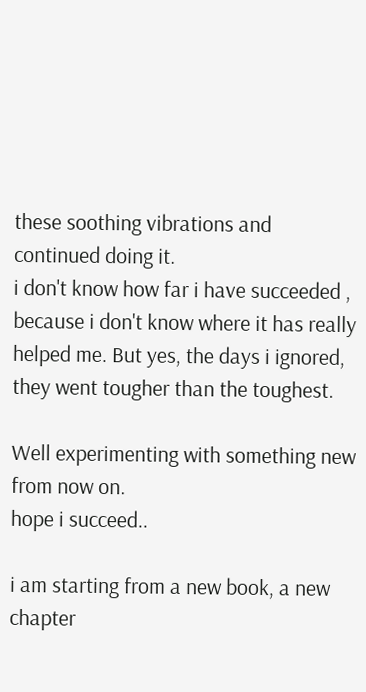these soothing vibrations and continued doing it.
i don't know how far i have succeeded , because i don't know where it has really helped me. But yes, the days i ignored, they went tougher than the toughest.

Well experimenting with something new from now on.
hope i succeed..

i am starting from a new book, a new chapter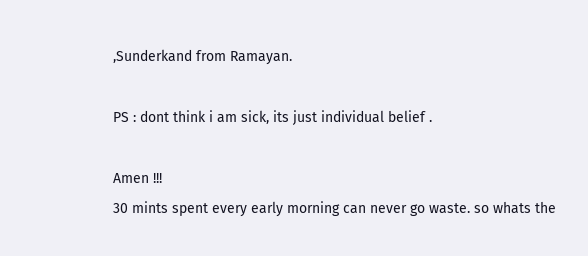,Sunderkand from Ramayan.

PS : dont think i am sick, its just individual belief .

Amen !!!
30 mints spent every early morning can never go waste. so whats the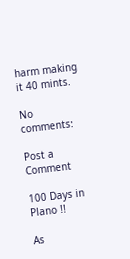harm making it 40 mints.

No comments:

Post a Comment

100 Days in Plano !!

As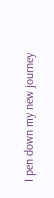I pen down my new journey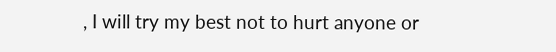, I will try my best not to hurt anyone or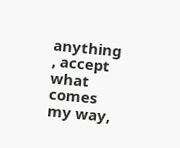anything , accept what comes my way,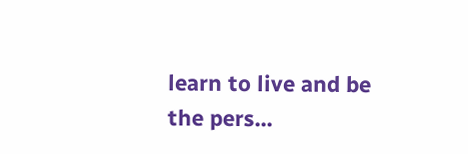learn to live and be the pers...